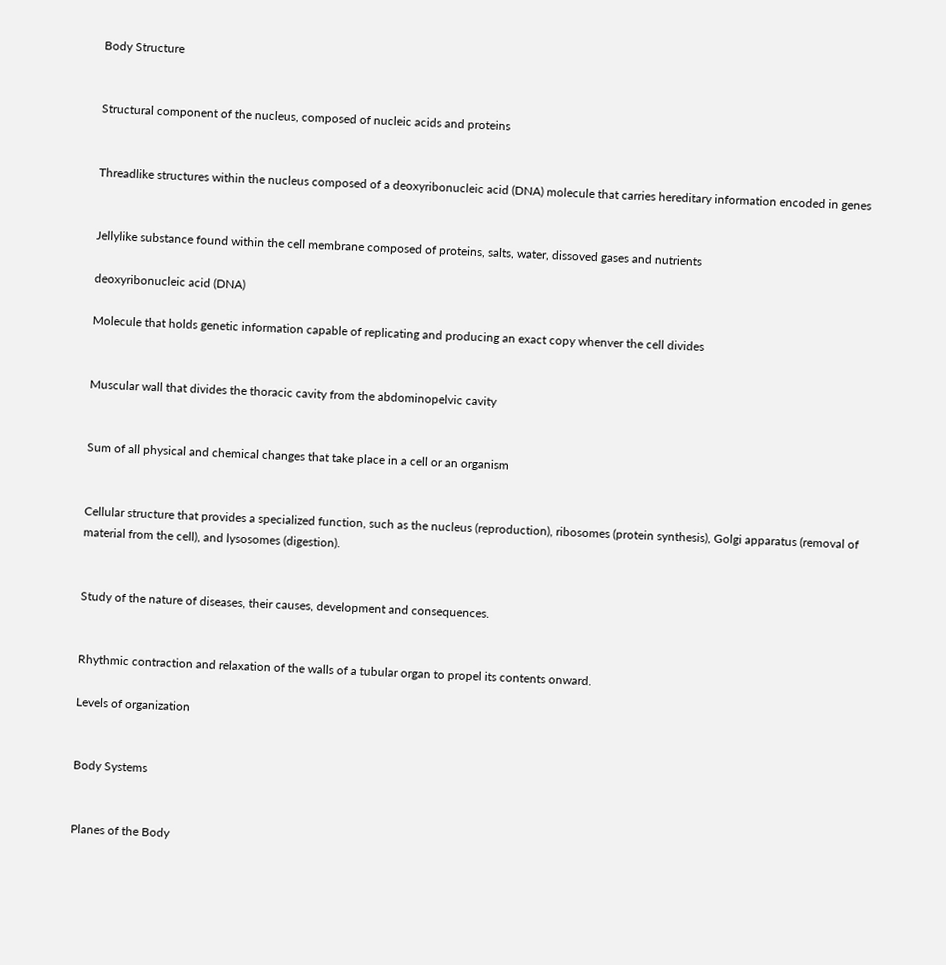Body Structure


Structural component of the nucleus, composed of nucleic acids and proteins


Threadlike structures within the nucleus composed of a deoxyribonucleic acid (DNA) molecule that carries hereditary information encoded in genes


Jellylike substance found within the cell membrane composed of proteins, salts, water, dissoved gases and nutrients

deoxyribonucleic acid (DNA)

Molecule that holds genetic information capable of replicating and producing an exact copy whenver the cell divides


Muscular wall that divides the thoracic cavity from the abdominopelvic cavity


Sum of all physical and chemical changes that take place in a cell or an organism


Cellular structure that provides a specialized function, such as the nucleus (reproduction), ribosomes (protein synthesis), Golgi apparatus (removal of material from the cell), and lysosomes (digestion).


Study of the nature of diseases, their causes, development and consequences.


Rhythmic contraction and relaxation of the walls of a tubular organ to propel its contents onward.

Levels of organization


Body Systems


Planes of the Body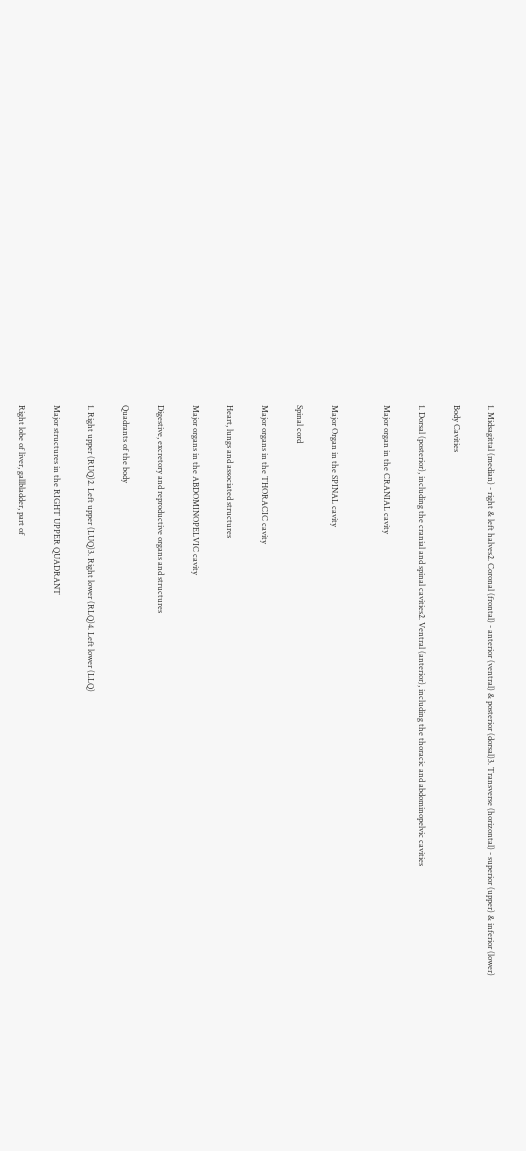1. Midsagittal (median) - right & left halves2. Coronal (frontal) - anterior (ventral) & posterior (dorsal)3. Transverse (horizontal) - superior (upper) & inferior (lower)

Body Cavities

1. Dorsal (posterior), including the cranial and spinal cavities2. Ventral (anterior), including the thoracic and abdominopelvic cavities

Major organ in the CRANIAL cavity


Major Organ in the SPINAL cavity

Spinal cord

Major organs in the THORACIC cavity

Heart, lungs and associated structures

Major organs in the ABDOMINOPELVIC cavity

Digestive, excretory and reproductive organs and structures

Quadrants of the body

1. Right upper (RUQ)2. Left upper (LUQ)3. Right lower (RLQ)4. Left lower (LLQ)

Major structures in the RIGHT UPPER QUADRANT

Right lobe of liver, gallbladder, part of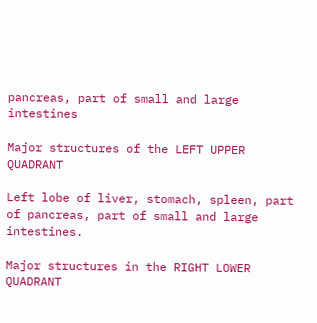pancreas, part of small and large intestines

Major structures of the LEFT UPPER QUADRANT

Left lobe of liver, stomach, spleen, part of pancreas, part of small and large intestines.

Major structures in the RIGHT LOWER QUADRANT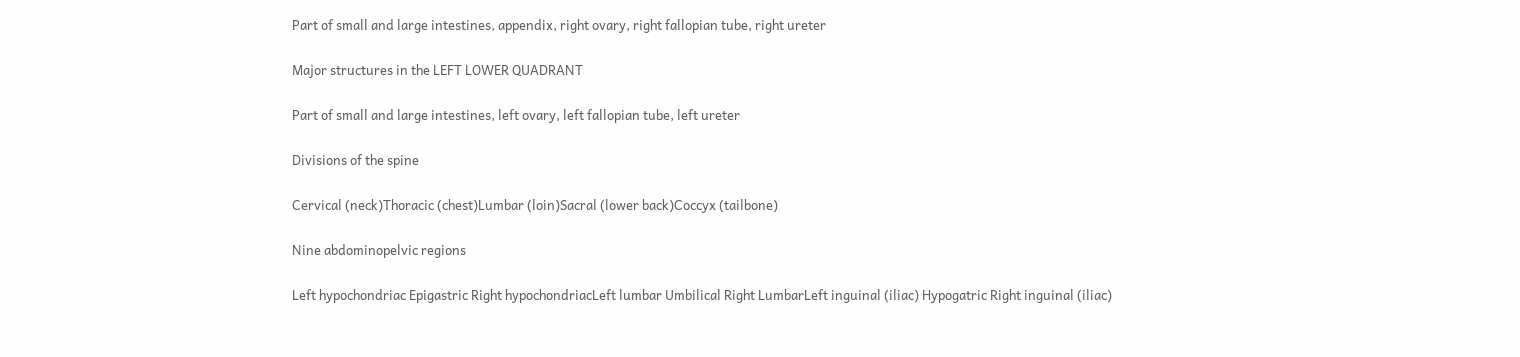Part of small and large intestines, appendix, right ovary, right fallopian tube, right ureter

Major structures in the LEFT LOWER QUADRANT

Part of small and large intestines, left ovary, left fallopian tube, left ureter

Divisions of the spine

Cervical (neck)Thoracic (chest)Lumbar (loin)Sacral (lower back)Coccyx (tailbone)

Nine abdominopelvic regions

Left hypochondriac Epigastric Right hypochondriacLeft lumbar Umbilical Right LumbarLeft inguinal (iliac) Hypogatric Right inguinal (iliac)